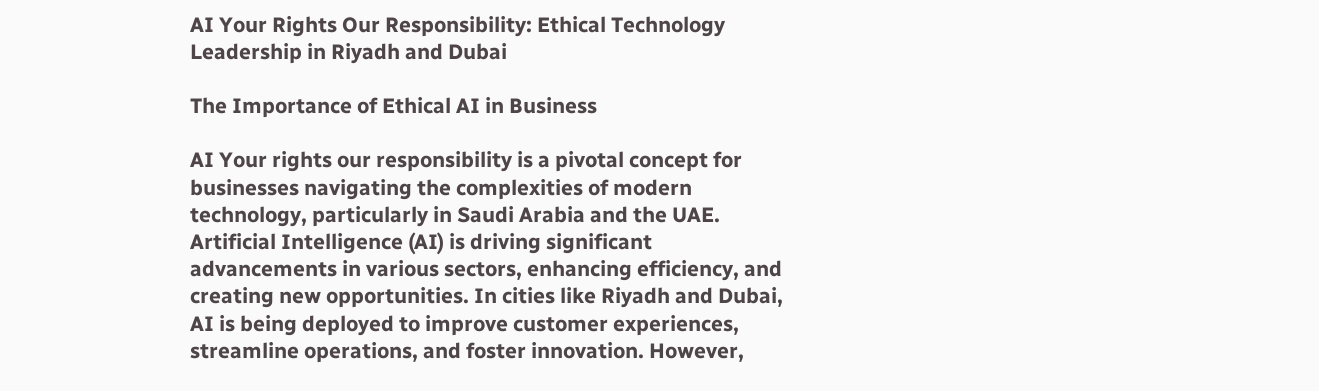AI Your Rights Our Responsibility: Ethical Technology Leadership in Riyadh and Dubai

The Importance of Ethical AI in Business

AI Your rights our responsibility is a pivotal concept for businesses navigating the complexities of modern technology, particularly in Saudi Arabia and the UAE. Artificial Intelligence (AI) is driving significant advancements in various sectors, enhancing efficiency, and creating new opportunities. In cities like Riyadh and Dubai, AI is being deployed to improve customer experiences, streamline operations, and foster innovation. However,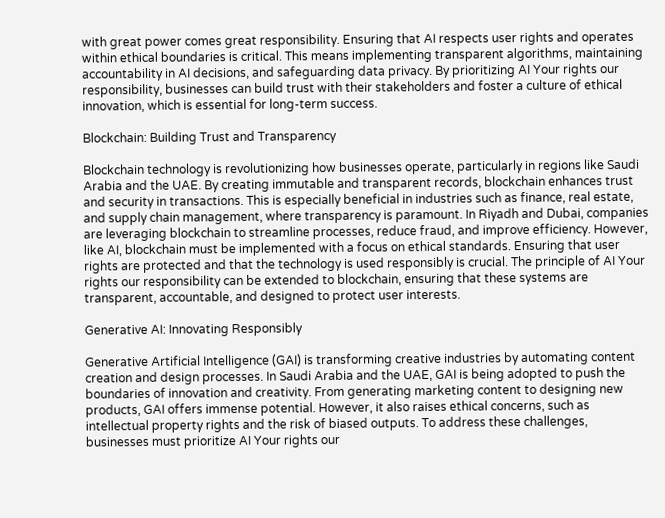with great power comes great responsibility. Ensuring that AI respects user rights and operates within ethical boundaries is critical. This means implementing transparent algorithms, maintaining accountability in AI decisions, and safeguarding data privacy. By prioritizing AI Your rights our responsibility, businesses can build trust with their stakeholders and foster a culture of ethical innovation, which is essential for long-term success.

Blockchain: Building Trust and Transparency

Blockchain technology is revolutionizing how businesses operate, particularly in regions like Saudi Arabia and the UAE. By creating immutable and transparent records, blockchain enhances trust and security in transactions. This is especially beneficial in industries such as finance, real estate, and supply chain management, where transparency is paramount. In Riyadh and Dubai, companies are leveraging blockchain to streamline processes, reduce fraud, and improve efficiency. However, like AI, blockchain must be implemented with a focus on ethical standards. Ensuring that user rights are protected and that the technology is used responsibly is crucial. The principle of AI Your rights our responsibility can be extended to blockchain, ensuring that these systems are transparent, accountable, and designed to protect user interests.

Generative AI: Innovating Responsibly

Generative Artificial Intelligence (GAI) is transforming creative industries by automating content creation and design processes. In Saudi Arabia and the UAE, GAI is being adopted to push the boundaries of innovation and creativity. From generating marketing content to designing new products, GAI offers immense potential. However, it also raises ethical concerns, such as intellectual property rights and the risk of biased outputs. To address these challenges, businesses must prioritize AI Your rights our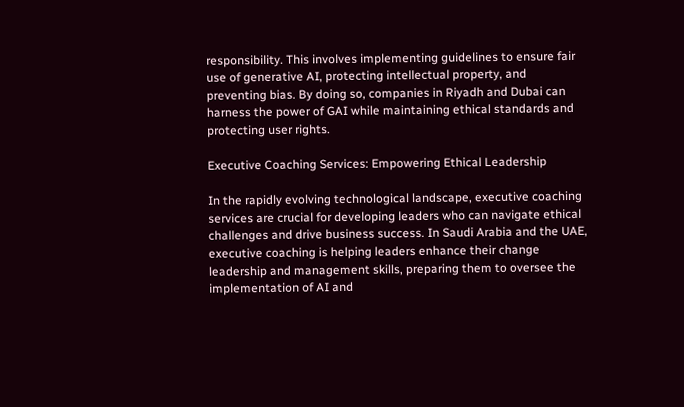responsibility. This involves implementing guidelines to ensure fair use of generative AI, protecting intellectual property, and preventing bias. By doing so, companies in Riyadh and Dubai can harness the power of GAI while maintaining ethical standards and protecting user rights.

Executive Coaching Services: Empowering Ethical Leadership

In the rapidly evolving technological landscape, executive coaching services are crucial for developing leaders who can navigate ethical challenges and drive business success. In Saudi Arabia and the UAE, executive coaching is helping leaders enhance their change leadership and management skills, preparing them to oversee the implementation of AI and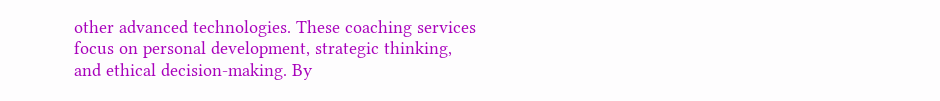other advanced technologies. These coaching services focus on personal development, strategic thinking, and ethical decision-making. By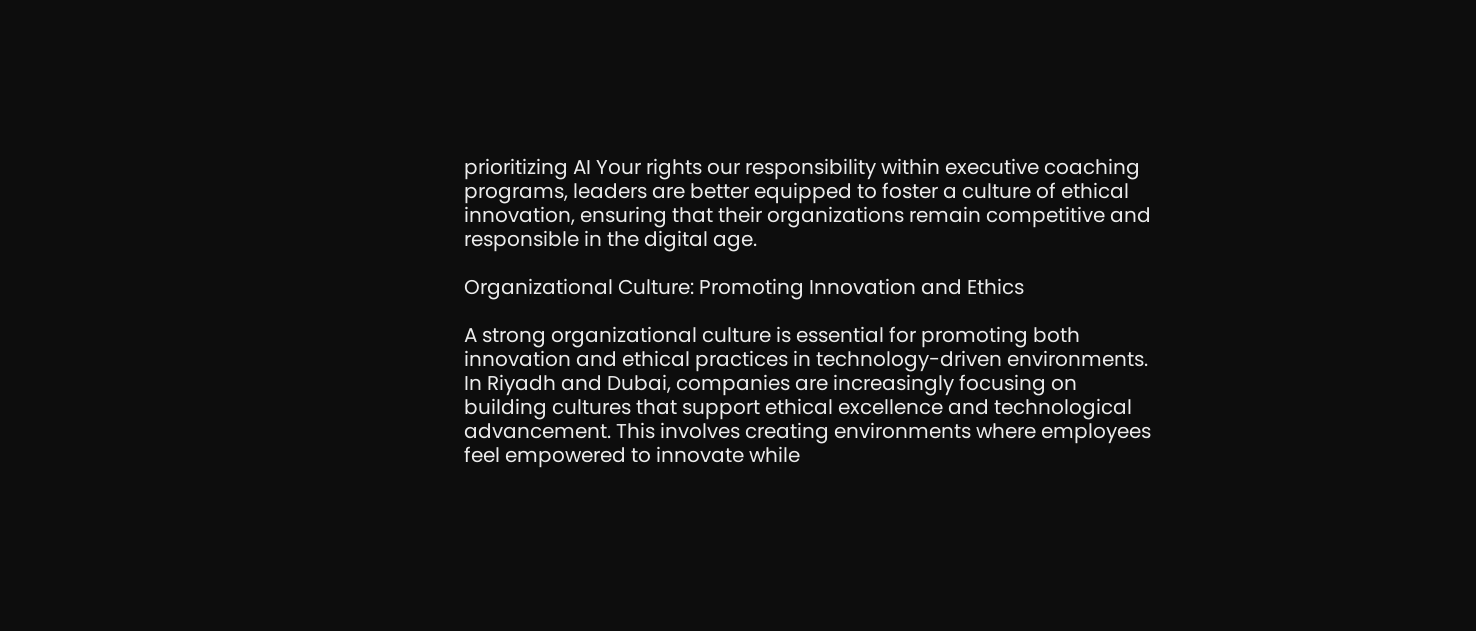prioritizing AI Your rights our responsibility within executive coaching programs, leaders are better equipped to foster a culture of ethical innovation, ensuring that their organizations remain competitive and responsible in the digital age.

Organizational Culture: Promoting Innovation and Ethics

A strong organizational culture is essential for promoting both innovation and ethical practices in technology-driven environments. In Riyadh and Dubai, companies are increasingly focusing on building cultures that support ethical excellence and technological advancement. This involves creating environments where employees feel empowered to innovate while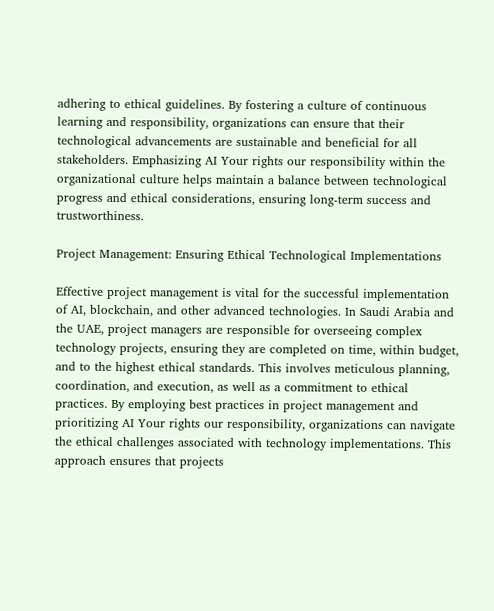adhering to ethical guidelines. By fostering a culture of continuous learning and responsibility, organizations can ensure that their technological advancements are sustainable and beneficial for all stakeholders. Emphasizing AI Your rights our responsibility within the organizational culture helps maintain a balance between technological progress and ethical considerations, ensuring long-term success and trustworthiness.

Project Management: Ensuring Ethical Technological Implementations

Effective project management is vital for the successful implementation of AI, blockchain, and other advanced technologies. In Saudi Arabia and the UAE, project managers are responsible for overseeing complex technology projects, ensuring they are completed on time, within budget, and to the highest ethical standards. This involves meticulous planning, coordination, and execution, as well as a commitment to ethical practices. By employing best practices in project management and prioritizing AI Your rights our responsibility, organizations can navigate the ethical challenges associated with technology implementations. This approach ensures that projects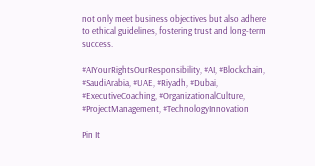not only meet business objectives but also adhere to ethical guidelines, fostering trust and long-term success.

#AIYourRightsOurResponsibility, #AI, #Blockchain, #SaudiArabia, #UAE, #Riyadh, #Dubai, #ExecutiveCoaching, #OrganizationalCulture, #ProjectManagement, #TechnologyInnovation

Pin It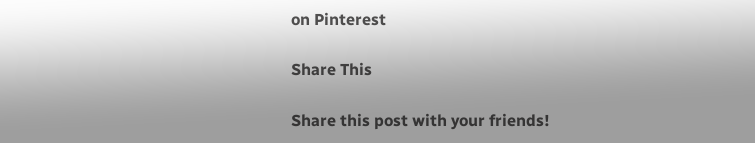on Pinterest

Share This

Share this post with your friends!